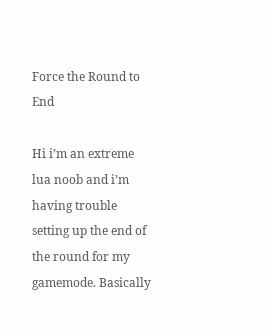Force the Round to End

Hi i’m an extreme lua noob and i’m having trouble setting up the end of the round for my gamemode. Basically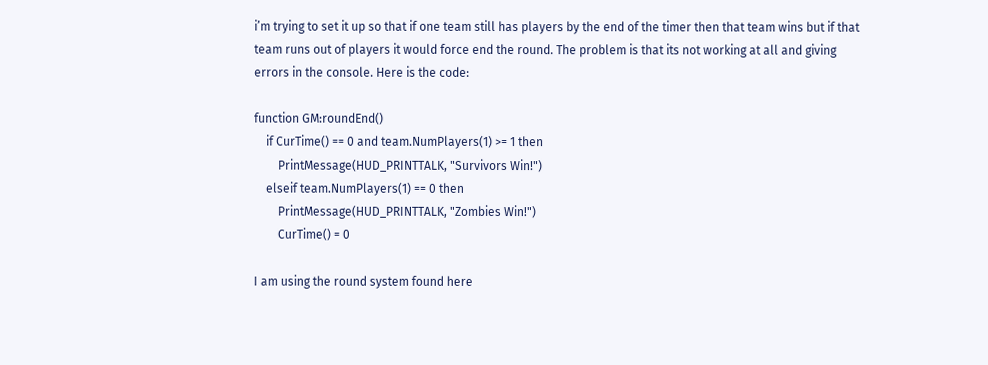i’m trying to set it up so that if one team still has players by the end of the timer then that team wins but if that team runs out of players it would force end the round. The problem is that its not working at all and giving errors in the console. Here is the code:

function GM:roundEnd()
    if CurTime() == 0 and team.NumPlayers(1) >= 1 then
        PrintMessage(HUD_PRINTTALK, "Survivors Win!")
    elseif team.NumPlayers(1) == 0 then
        PrintMessage(HUD_PRINTTALK, "Zombies Win!")
        CurTime() = 0

I am using the round system found here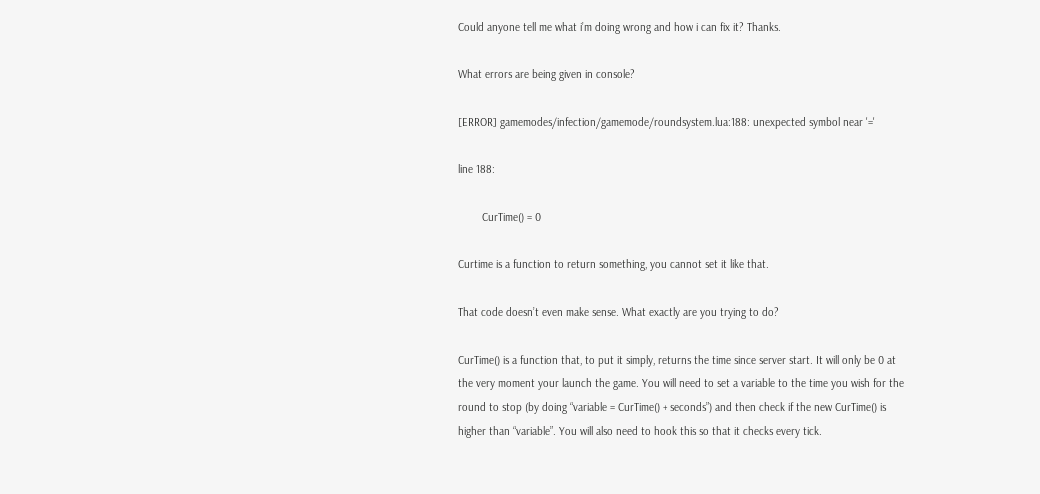Could anyone tell me what i’m doing wrong and how i can fix it? Thanks.

What errors are being given in console?

[ERROR] gamemodes/infection/gamemode/roundsystem.lua:188: unexpected symbol near '='

line 188:

        CurTime() = 0

Curtime is a function to return something, you cannot set it like that.

That code doesn’t even make sense. What exactly are you trying to do?

CurTime() is a function that, to put it simply, returns the time since server start. It will only be 0 at the very moment your launch the game. You will need to set a variable to the time you wish for the round to stop (by doing “variable = CurTime() + seconds”) and then check if the new CurTime() is higher than “variable”. You will also need to hook this so that it checks every tick.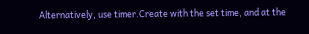Alternatively, use timer.Create with the set time, and at the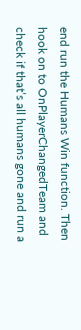end run the Humans Win function. Then hook on to OnPlayerChangedTeam and check if that’s all humans gone and run a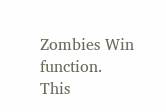Zombies Win function. This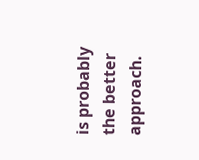is probably the better approach.